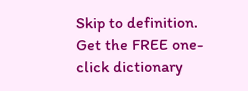Skip to definition.
Get the FREE one-click dictionary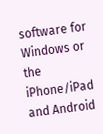software for Windows or the iPhone/iPad and Android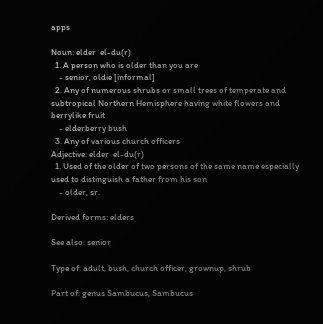apps

Noun: elder  el-du(r)
  1. A person who is older than you are
    - senior, oldie [informal]
  2. Any of numerous shrubs or small trees of temperate and subtropical Northern Hemisphere having white flowers and berrylike fruit
    - elderberry bush
  3. Any of various church officers
Adjective: elder  el-du(r)
  1. Used of the older of two persons of the same name especially used to distinguish a father from his son
    - older, sr.

Derived forms: elders

See also: senior

Type of: adult, bush, church officer, grownup, shrub

Part of: genus Sambucus, Sambucus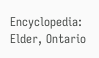Encyclopedia: Elder, Ontario